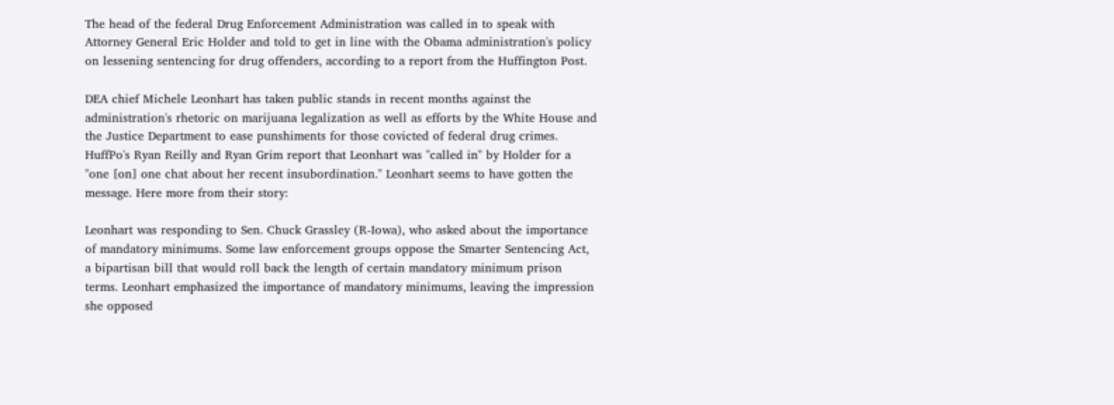The head of the federal Drug Enforcement Administration was called in to speak with Attorney General Eric Holder and told to get in line with the Obama administration's policy on lessening sentencing for drug offenders, according to a report from the Huffington Post.

DEA chief Michele Leonhart has taken public stands in recent months against the administration's rhetoric on marijuana legalization as well as efforts by the White House and the Justice Department to ease punshiments for those covicted of federal drug crimes. HuffPo's Ryan Reilly and Ryan Grim report that Leonhart was "called in" by Holder for a "one [on] one chat about her recent insubordination." Leonhart seems to have gotten the message. Here more from their story:

Leonhart was responding to Sen. Chuck Grassley (R-Iowa), who asked about the importance of mandatory minimums. Some law enforcement groups oppose the Smarter Sentencing Act, a bipartisan bill that would roll back the length of certain mandatory minimum prison terms. Leonhart emphasized the importance of mandatory minimums, leaving the impression she opposed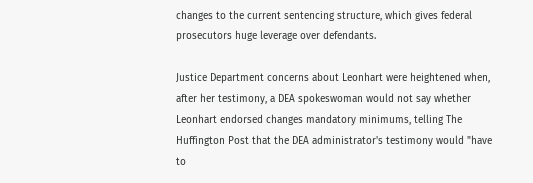changes to the current sentencing structure, which gives federal prosecutors huge leverage over defendants.

Justice Department concerns about Leonhart were heightened when, after her testimony, a DEA spokeswoman would not say whether Leonhart endorsed changes mandatory minimums, telling The Huffington Post that the DEA administrator's testimony would "have to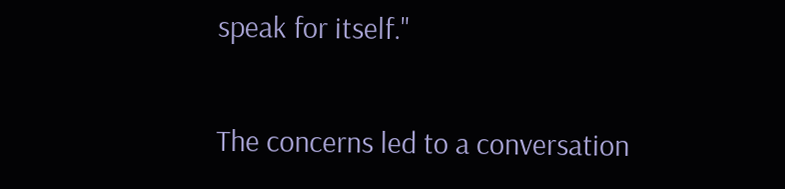speak for itself."

The concerns led to a conversation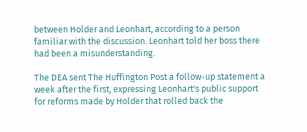between Holder and Leonhart, according to a person familiar with the discussion. Leonhart told her boss there had been a misunderstanding.

The DEA sent The Huffington Post a follow-up statement a week after the first, expressing Leonhart's public support for reforms made by Holder that rolled back the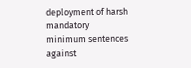deployment of harsh mandatory minimum sentences against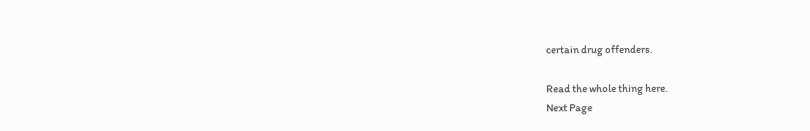certain drug offenders.

Read the whole thing here.
Next Page